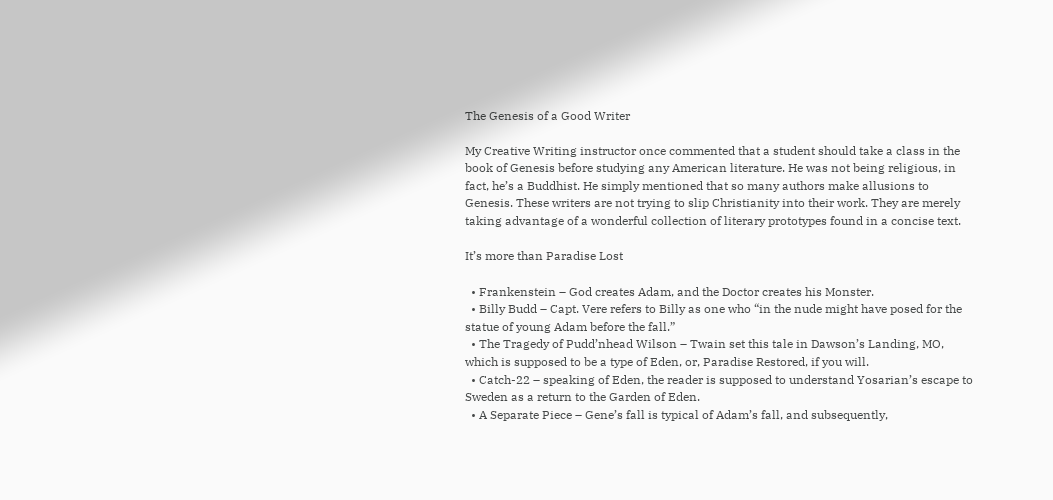The Genesis of a Good Writer

My Creative Writing instructor once commented that a student should take a class in the book of Genesis before studying any American literature. He was not being religious, in fact, he’s a Buddhist. He simply mentioned that so many authors make allusions to Genesis. These writers are not trying to slip Christianity into their work. They are merely taking advantage of a wonderful collection of literary prototypes found in a concise text.

It’s more than Paradise Lost

  • Frankenstein – God creates Adam, and the Doctor creates his Monster.
  • Billy Budd – Capt. Vere refers to Billy as one who “in the nude might have posed for the statue of young Adam before the fall.”
  • The Tragedy of Pudd’nhead Wilson – Twain set this tale in Dawson’s Landing, MO, which is supposed to be a type of Eden, or, Paradise Restored, if you will.
  • Catch-22 – speaking of Eden, the reader is supposed to understand Yosarian’s escape to Sweden as a return to the Garden of Eden.
  • A Separate Piece – Gene’s fall is typical of Adam’s fall, and subsequently,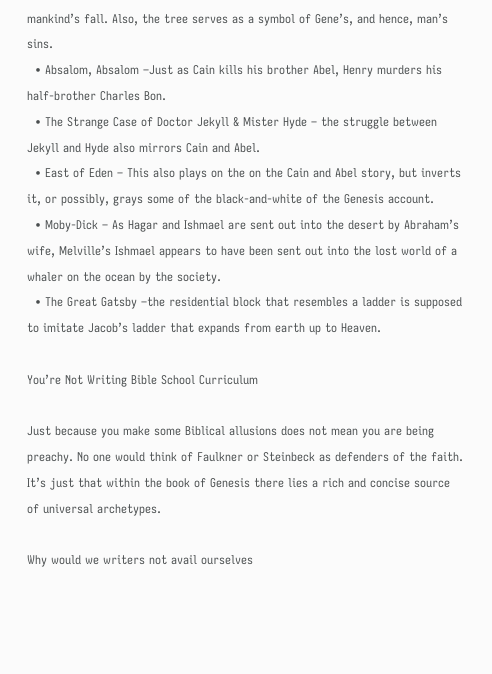mankind’s fall. Also, the tree serves as a symbol of Gene’s, and hence, man’s sins.
  • Absalom, Absalom –Just as Cain kills his brother Abel, Henry murders his half-brother Charles Bon.
  • The Strange Case of Doctor Jekyll & Mister Hyde – the struggle between Jekyll and Hyde also mirrors Cain and Abel.
  • East of Eden – This also plays on the on the Cain and Abel story, but inverts it, or possibly, grays some of the black-and-white of the Genesis account.
  • Moby-Dick – As Hagar and Ishmael are sent out into the desert by Abraham’s wife, Melville’s Ishmael appears to have been sent out into the lost world of a whaler on the ocean by the society.
  • The Great Gatsby –the residential block that resembles a ladder is supposed to imitate Jacob’s ladder that expands from earth up to Heaven.

You’re Not Writing Bible School Curriculum

Just because you make some Biblical allusions does not mean you are being preachy. No one would think of Faulkner or Steinbeck as defenders of the faith. It’s just that within the book of Genesis there lies a rich and concise source of universal archetypes.

Why would we writers not avail ourselves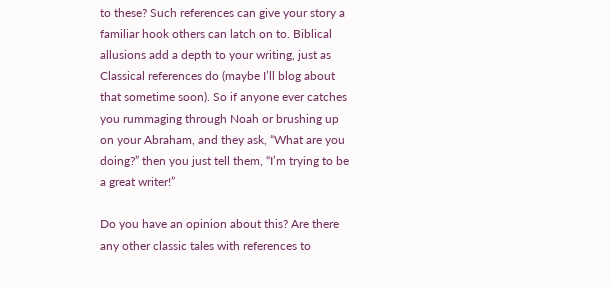to these? Such references can give your story a familiar hook others can latch on to. Biblical allusions add a depth to your writing, just as Classical references do (maybe I’ll blog about that sometime soon). So if anyone ever catches you rummaging through Noah or brushing up on your Abraham, and they ask, “What are you doing?” then you just tell them, “I’m trying to be a great writer!”

Do you have an opinion about this? Are there any other classic tales with references to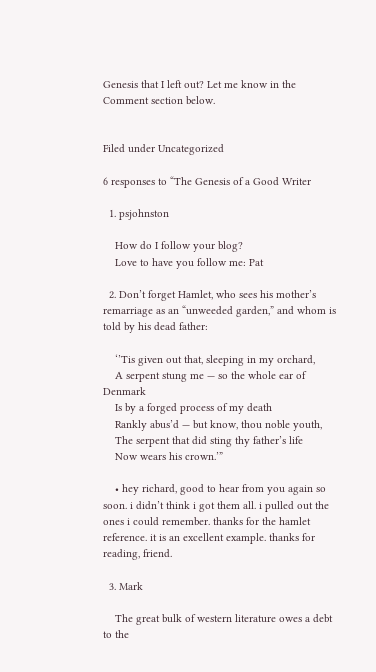Genesis that I left out? Let me know in the Comment section below.


Filed under Uncategorized

6 responses to “The Genesis of a Good Writer

  1. psjohnston

    How do I follow your blog?
    Love to have you follow me: Pat

  2. Don’t forget Hamlet, who sees his mother’s remarriage as an “unweeded garden,” and whom is told by his dead father:

    ‘’Tis given out that, sleeping in my orchard,
    A serpent stung me — so the whole ear of Denmark
    Is by a forged process of my death
    Rankly abus’d — but know, thou noble youth,
    The serpent that did sting thy father’s life
    Now wears his crown.’”

    • hey richard, good to hear from you again so soon. i didn’t think i got them all. i pulled out the ones i could remember. thanks for the hamlet reference. it is an excellent example. thanks for reading, friend.

  3. Mark

    The great bulk of western literature owes a debt to the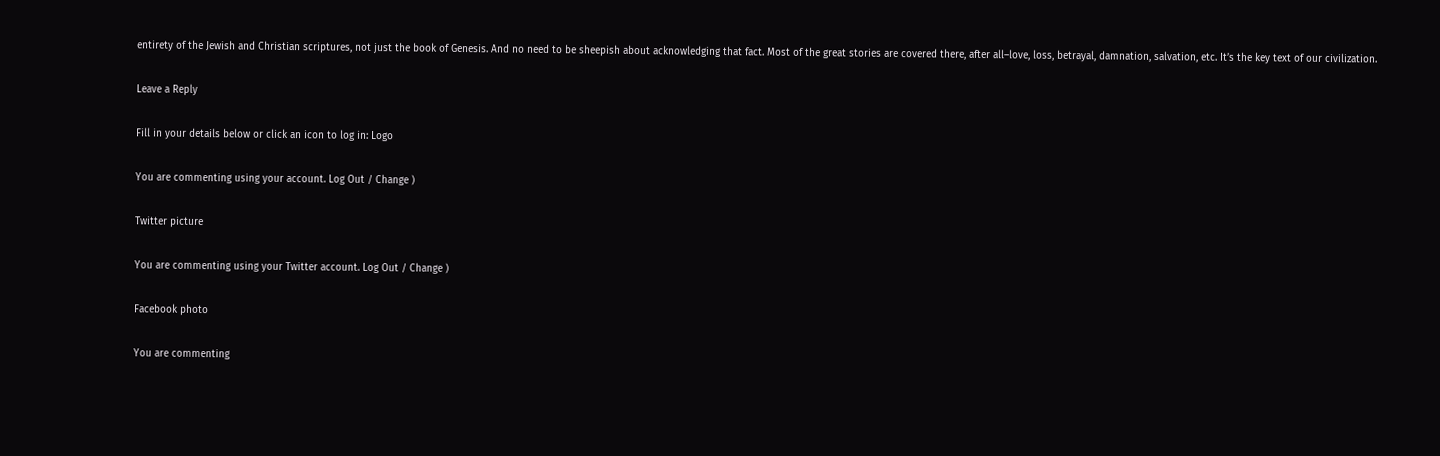entirety of the Jewish and Christian scriptures, not just the book of Genesis. And no need to be sheepish about acknowledging that fact. Most of the great stories are covered there, after all–love, loss, betrayal, damnation, salvation, etc. It’s the key text of our civilization.

Leave a Reply

Fill in your details below or click an icon to log in: Logo

You are commenting using your account. Log Out / Change )

Twitter picture

You are commenting using your Twitter account. Log Out / Change )

Facebook photo

You are commenting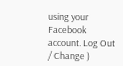using your Facebook account. Log Out / Change )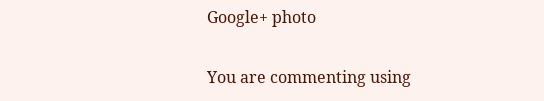Google+ photo

You are commenting using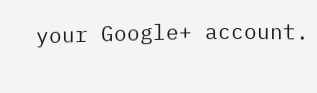your Google+ account.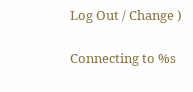Log Out / Change )

Connecting to %s